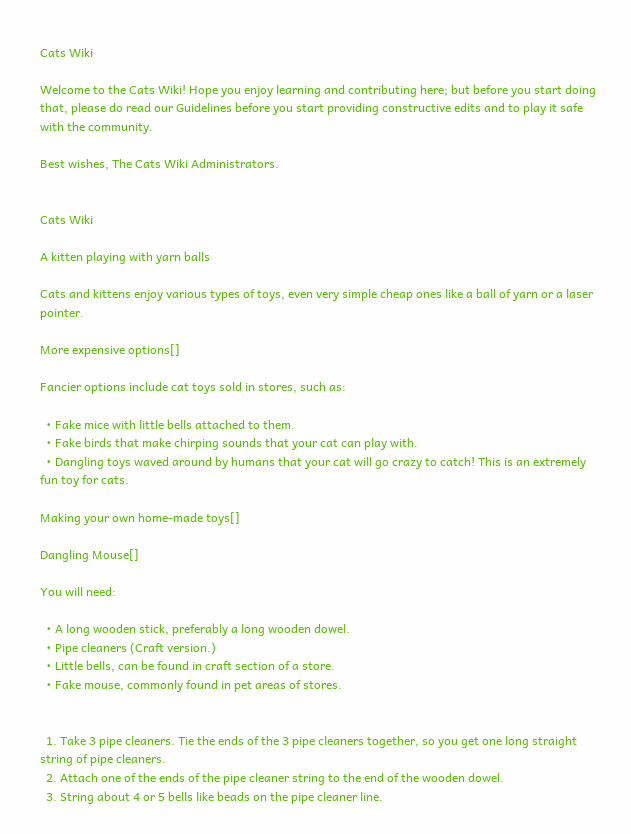Cats Wiki

Welcome to the Cats Wiki! Hope you enjoy learning and contributing here; but before you start doing that, please do read our Guidelines before you start providing constructive edits and to play it safe with the community.

Best wishes, The Cats Wiki Administrators.


Cats Wiki

A kitten playing with yarn balls

Cats and kittens enjoy various types of toys, even very simple cheap ones like a ball of yarn or a laser pointer.

More expensive options[]

Fancier options include cat toys sold in stores, such as:

  • Fake mice with little bells attached to them.
  • Fake birds that make chirping sounds that your cat can play with.
  • Dangling toys waved around by humans that your cat will go crazy to catch! This is an extremely fun toy for cats.

Making your own home-made toys[]

Dangling Mouse[]

You will need:

  • A long wooden stick, preferably a long wooden dowel.
  • Pipe cleaners (Craft version.)
  • Little bells, can be found in craft section of a store.
  • Fake mouse, commonly found in pet areas of stores.


  1. Take 3 pipe cleaners. Tie the ends of the 3 pipe cleaners together, so you get one long straight string of pipe cleaners.
  2. Attach one of the ends of the pipe cleaner string to the end of the wooden dowel.
  3. String about 4 or 5 bells like beads on the pipe cleaner line.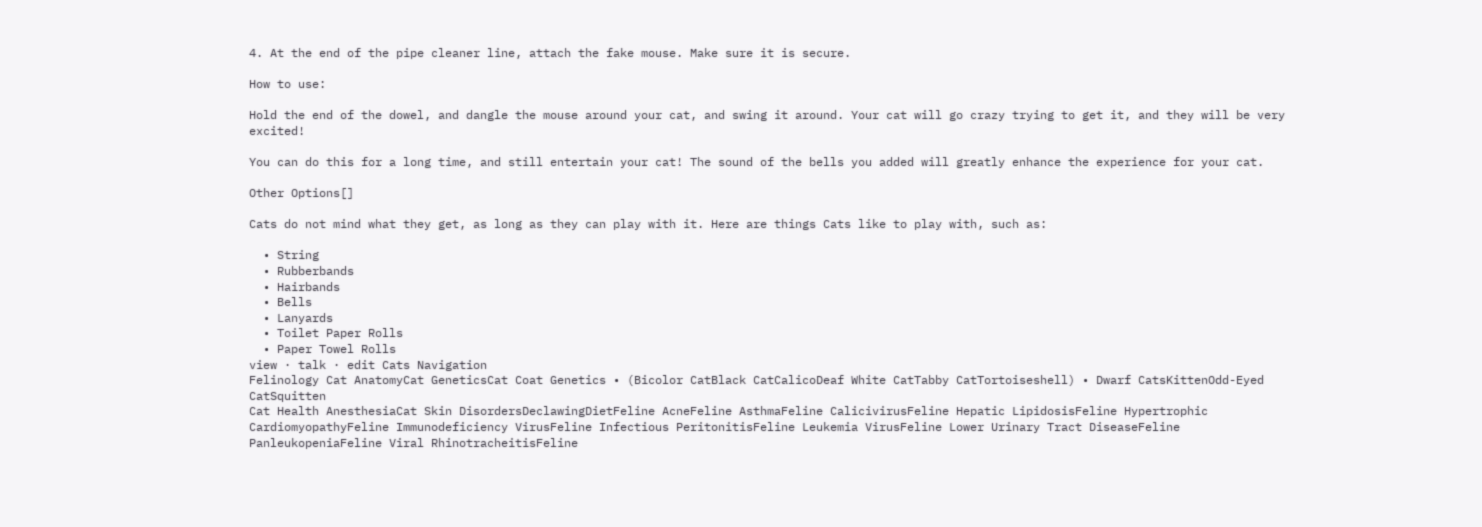4. At the end of the pipe cleaner line, attach the fake mouse. Make sure it is secure.

How to use:

Hold the end of the dowel, and dangle the mouse around your cat, and swing it around. Your cat will go crazy trying to get it, and they will be very excited!

You can do this for a long time, and still entertain your cat! The sound of the bells you added will greatly enhance the experience for your cat.

Other Options[]

Cats do not mind what they get, as long as they can play with it. Here are things Cats like to play with, such as:

  • String
  • Rubberbands
  • Hairbands
  • Bells
  • Lanyards
  • Toilet Paper Rolls
  • Paper Towel Rolls
view · talk · edit Cats Navigation
Felinology Cat AnatomyCat GeneticsCat Coat Genetics • (Bicolor CatBlack CatCalicoDeaf White CatTabby CatTortoiseshell) • Dwarf CatsKittenOdd-Eyed CatSquitten
Cat Health AnesthesiaCat Skin DisordersDeclawingDietFeline AcneFeline AsthmaFeline CalicivirusFeline Hepatic LipidosisFeline Hypertrophic CardiomyopathyFeline Immunodeficiency VirusFeline Infectious PeritonitisFeline Leukemia VirusFeline Lower Urinary Tract DiseaseFeline PanleukopeniaFeline Viral RhinotracheitisFeline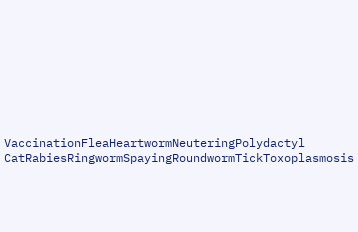VaccinationFleaHeartwormNeuteringPolydactyl CatRabiesRingwormSpayingRoundwormTickToxoplasmosis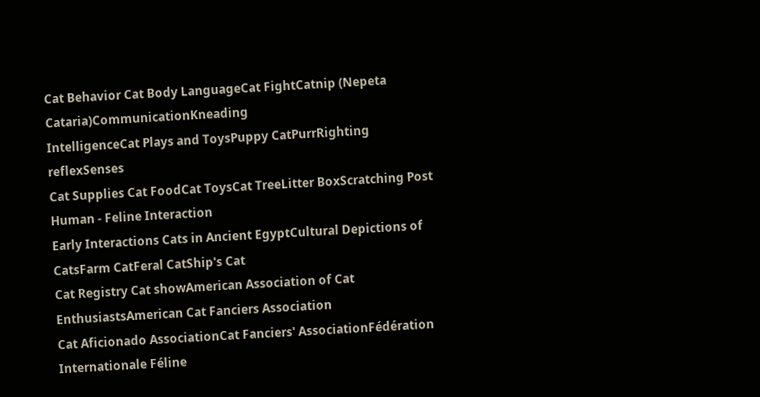Cat Behavior Cat Body LanguageCat FightCatnip (Nepeta Cataria)CommunicationKneading
IntelligenceCat Plays and ToysPuppy CatPurrRighting reflexSenses
Cat Supplies Cat FoodCat ToysCat TreeLitter BoxScratching Post
Human - Feline Interaction
Early Interactions Cats in Ancient EgyptCultural Depictions of CatsFarm CatFeral CatShip's Cat
Cat Registry Cat showAmerican Association of Cat EnthusiastsAmerican Cat Fanciers Association
Cat Aficionado AssociationCat Fanciers' AssociationFédération Internationale Féline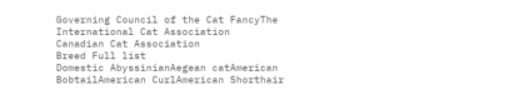Governing Council of the Cat FancyThe International Cat Association
Canadian Cat Association
Breed Full list
Domestic AbyssinianAegean catAmerican BobtailAmerican CurlAmerican Shorthair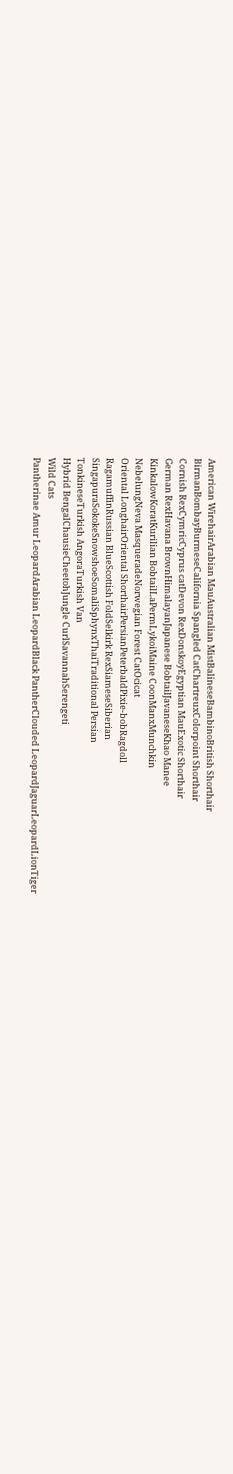American WirehairArabian MauAustralian MistBalineseBambinoBritish Shorthair
BirmanBombayBurmeseCalifornia Spangled CatChartreuxColorpoint Shorthair
Cornish RexCymricCyprus catDevon RexDonskoyEgyptian MauExotic Shorthair
German RexHavana BrownHimalayanJapanese BobtailJavaneseKhao Manee
KinkalowKoratKurilian BobtailLaPermLykoiMaine CoonManxMunchkin
NebelungNeva MasqueradeNorwegian Forest CatOcicat
Oriental LonghairOriental ShorthairPersianPeterbaldPixie-bobRagdoll
RagamuffinRussian BlueScottish FoldSelkirk RexSiameseSiberian
SingapuraSokokeSnowshoeSomaliSphynxThaiTraditional Persian
TonkineseTurkish AngoraTurkish Van
Hybrid BengalChausieCheetohJungle CurlSavannahSerengeti
Wild Cats
Pantherinae Amur LeopardArabian LeopardBlack PantherClouded LeopardJaguarLeopardLionTiger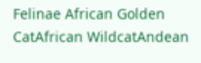Felinae African Golden CatAfrican WildcatAndean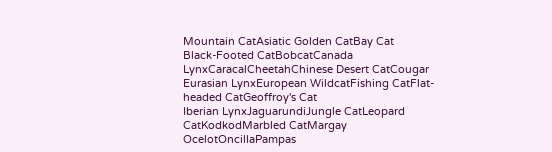Mountain CatAsiatic Golden CatBay Cat
Black-Footed CatBobcatCanada LynxCaracalCheetahChinese Desert CatCougar
Eurasian LynxEuropean WildcatFishing CatFlat-headed CatGeoffroy's Cat
Iberian LynxJaguarundiJungle CatLeopard CatKodkodMarbled CatMargay
OcelotOncillaPampas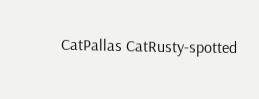CatPallas CatRusty-spotted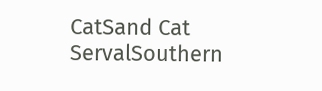CatSand Cat
ServalSouthern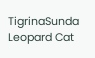TigrinaSunda Leopard Cat